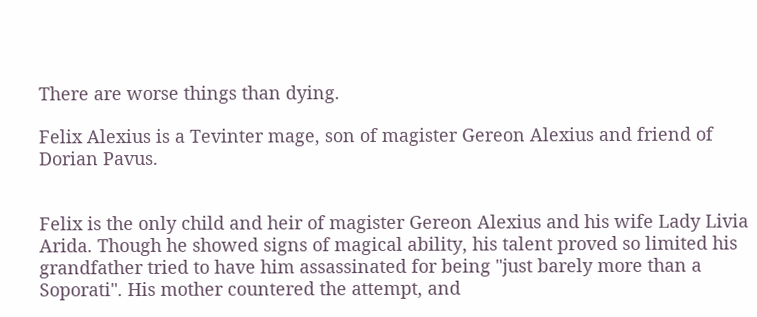There are worse things than dying.

Felix Alexius is a Tevinter mage, son of magister Gereon Alexius and friend of Dorian Pavus.


Felix is the only child and heir of magister Gereon Alexius and his wife Lady Livia Arida. Though he showed signs of magical ability, his talent proved so limited his grandfather tried to have him assassinated for being "just barely more than a Soporati". His mother countered the attempt, and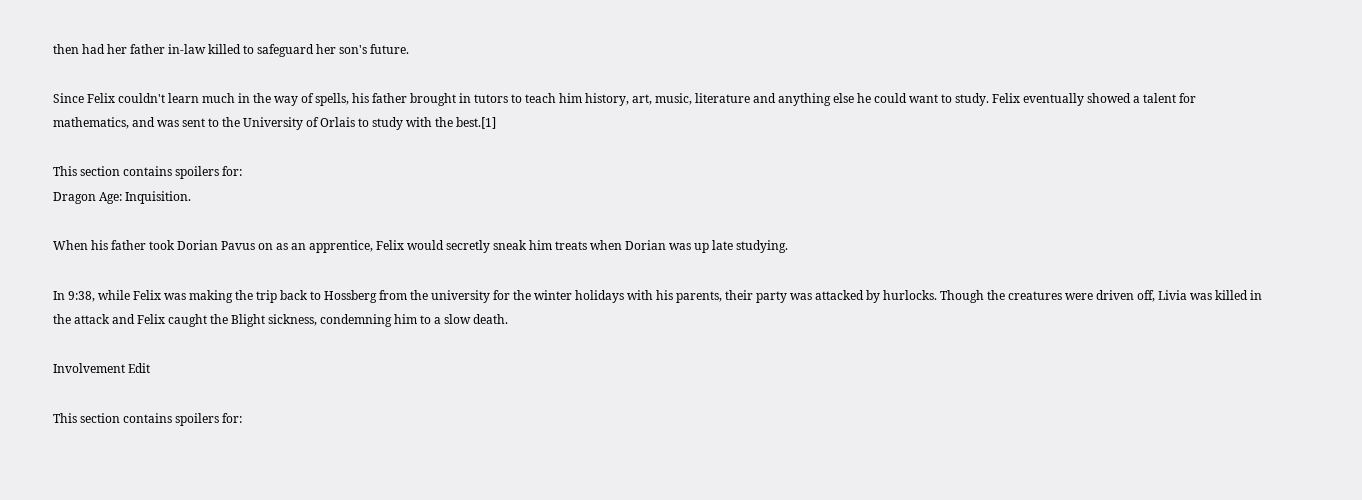then had her father in-law killed to safeguard her son's future.

Since Felix couldn't learn much in the way of spells, his father brought in tutors to teach him history, art, music, literature and anything else he could want to study. Felix eventually showed a talent for mathematics, and was sent to the University of Orlais to study with the best.[1]

This section contains spoilers for:
Dragon Age: Inquisition.

When his father took Dorian Pavus on as an apprentice, Felix would secretly sneak him treats when Dorian was up late studying.

In 9:38, while Felix was making the trip back to Hossberg from the university for the winter holidays with his parents, their party was attacked by hurlocks. Though the creatures were driven off, Livia was killed in the attack and Felix caught the Blight sickness, condemning him to a slow death.

Involvement Edit

This section contains spoilers for: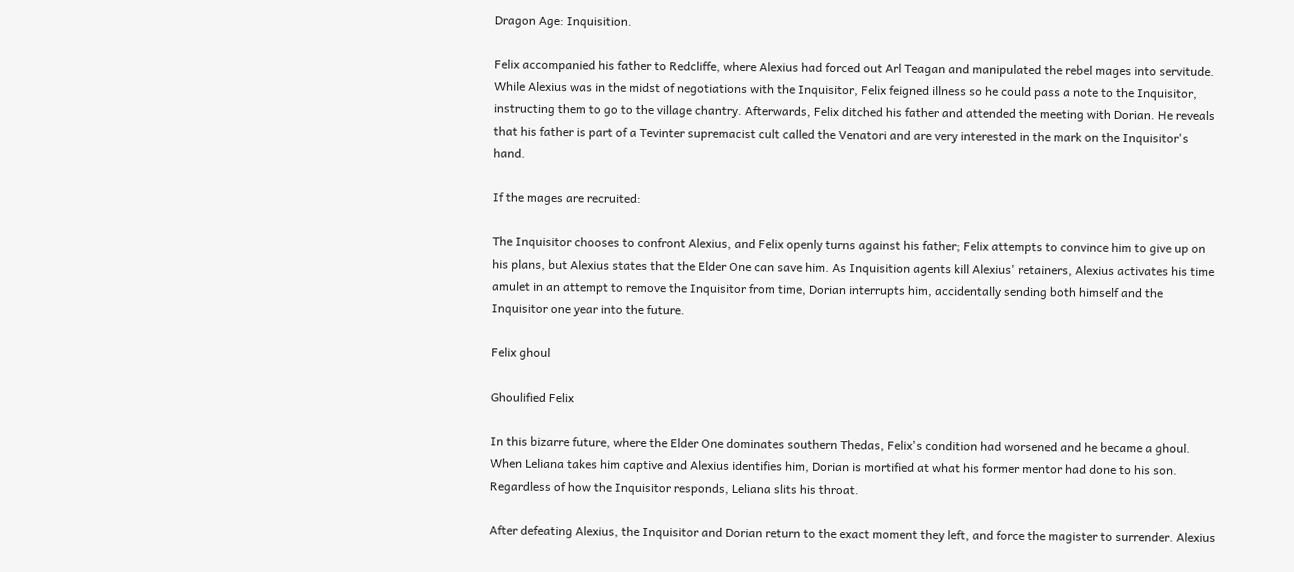Dragon Age: Inquisition.

Felix accompanied his father to Redcliffe, where Alexius had forced out Arl Teagan and manipulated the rebel mages into servitude. While Alexius was in the midst of negotiations with the Inquisitor, Felix feigned illness so he could pass a note to the Inquisitor, instructing them to go to the village chantry. Afterwards, Felix ditched his father and attended the meeting with Dorian. He reveals that his father is part of a Tevinter supremacist cult called the Venatori and are very interested in the mark on the Inquisitor's hand.

If the mages are recruited:

The Inquisitor chooses to confront Alexius, and Felix openly turns against his father; Felix attempts to convince him to give up on his plans, but Alexius states that the Elder One can save him. As Inquisition agents kill Alexius' retainers, Alexius activates his time amulet in an attempt to remove the Inquisitor from time, Dorian interrupts him, accidentally sending both himself and the Inquisitor one year into the future.

Felix ghoul

Ghoulified Felix

In this bizarre future, where the Elder One dominates southern Thedas, Felix's condition had worsened and he became a ghoul. When Leliana takes him captive and Alexius identifies him, Dorian is mortified at what his former mentor had done to his son. Regardless of how the Inquisitor responds, Leliana slits his throat.

After defeating Alexius, the Inquisitor and Dorian return to the exact moment they left, and force the magister to surrender. Alexius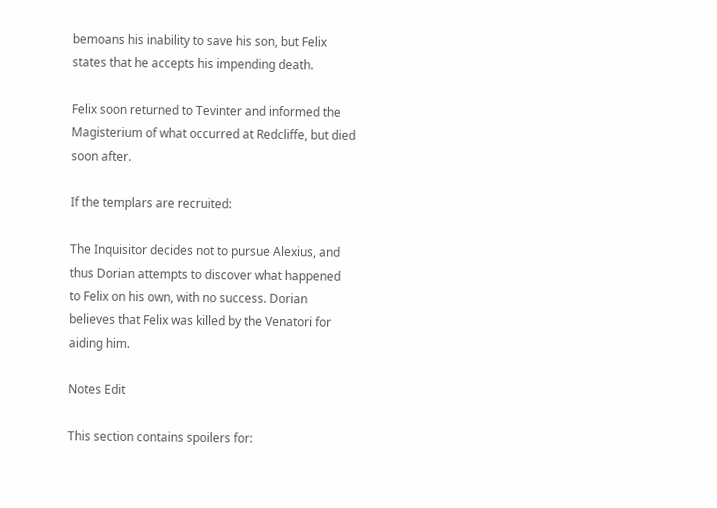bemoans his inability to save his son, but Felix states that he accepts his impending death.

Felix soon returned to Tevinter and informed the Magisterium of what occurred at Redcliffe, but died soon after.

If the templars are recruited:

The Inquisitor decides not to pursue Alexius, and thus Dorian attempts to discover what happened to Felix on his own, with no success. Dorian believes that Felix was killed by the Venatori for aiding him.

Notes Edit

This section contains spoilers for: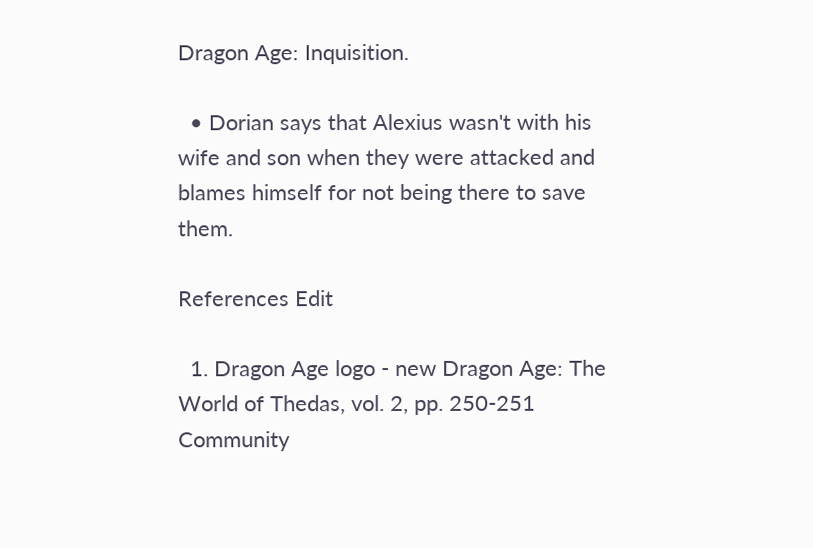Dragon Age: Inquisition.

  • Dorian says that Alexius wasn't with his wife and son when they were attacked and blames himself for not being there to save them.

References Edit

  1. Dragon Age logo - new Dragon Age: The World of Thedas, vol. 2, pp. 250-251
Community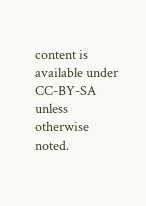content is available under CC-BY-SA unless otherwise noted.